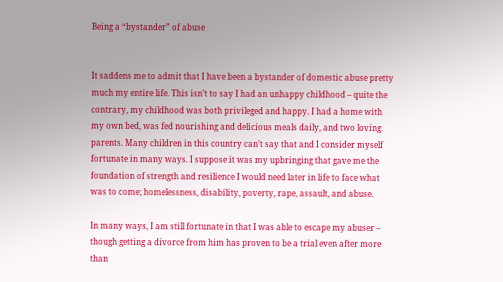Being a “bystander” of abuse


It saddens me to admit that I have been a bystander of domestic abuse pretty much my entire life. This isn’t to say I had an unhappy childhood – quite the contrary, my childhood was both privileged and happy. I had a home with my own bed, was fed nourishing and delicious meals daily, and two loving parents. Many children in this country can’t say that and I consider myself fortunate in many ways. I suppose it was my upbringing that gave me the foundation of strength and resilience I would need later in life to face what was to come; homelessness, disability, poverty, rape, assault, and abuse.

In many ways, I am still fortunate in that I was able to escape my abuser – though getting a divorce from him has proven to be a trial even after more than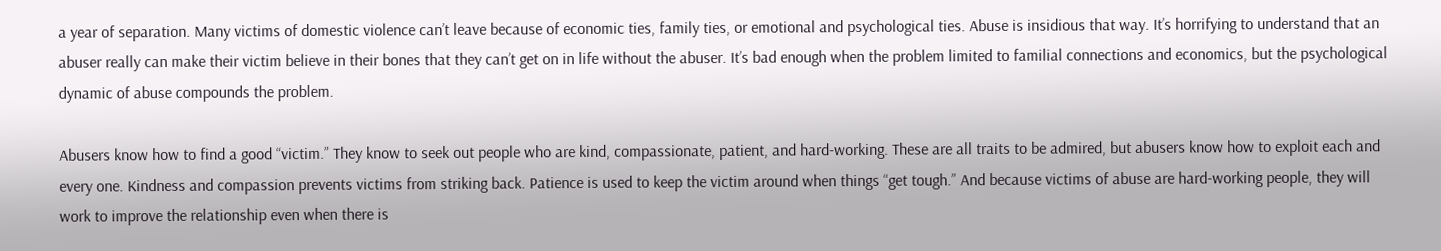a year of separation. Many victims of domestic violence can’t leave because of economic ties, family ties, or emotional and psychological ties. Abuse is insidious that way. It’s horrifying to understand that an abuser really can make their victim believe in their bones that they can’t get on in life without the abuser. It’s bad enough when the problem limited to familial connections and economics, but the psychological dynamic of abuse compounds the problem.

Abusers know how to find a good “victim.” They know to seek out people who are kind, compassionate, patient, and hard-working. These are all traits to be admired, but abusers know how to exploit each and every one. Kindness and compassion prevents victims from striking back. Patience is used to keep the victim around when things “get tough.” And because victims of abuse are hard-working people, they will work to improve the relationship even when there is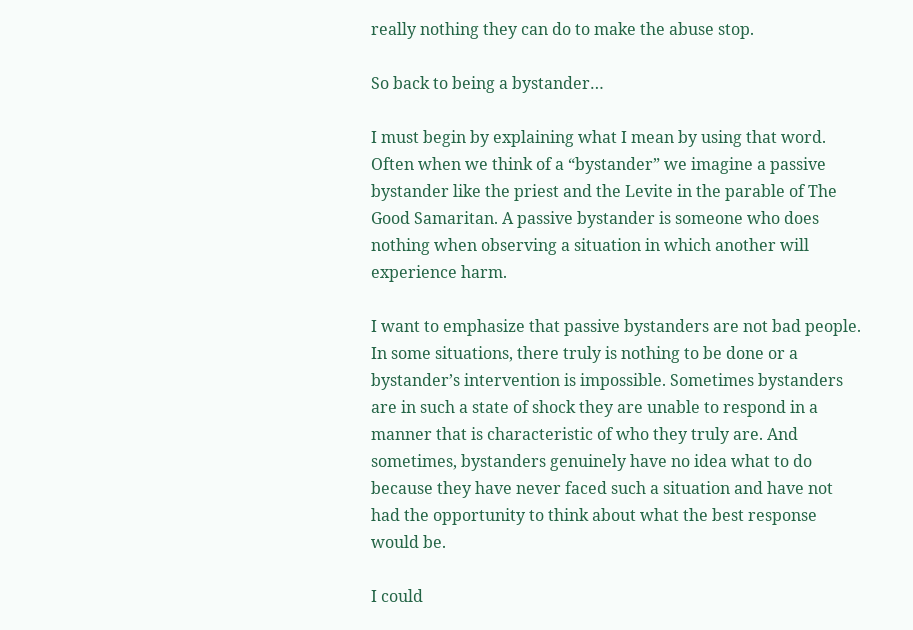really nothing they can do to make the abuse stop.

So back to being a bystander…

I must begin by explaining what I mean by using that word. Often when we think of a “bystander” we imagine a passive bystander like the priest and the Levite in the parable of The Good Samaritan. A passive bystander is someone who does nothing when observing a situation in which another will experience harm.

I want to emphasize that passive bystanders are not bad people. In some situations, there truly is nothing to be done or a bystander’s intervention is impossible. Sometimes bystanders are in such a state of shock they are unable to respond in a manner that is characteristic of who they truly are. And sometimes, bystanders genuinely have no idea what to do because they have never faced such a situation and have not had the opportunity to think about what the best response would be.

I could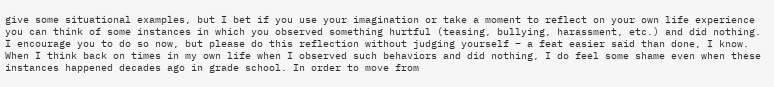give some situational examples, but I bet if you use your imagination or take a moment to reflect on your own life experience you can think of some instances in which you observed something hurtful (teasing, bullying, harassment, etc.) and did nothing. I encourage you to do so now, but please do this reflection without judging yourself – a feat easier said than done, I know. When I think back on times in my own life when I observed such behaviors and did nothing, I do feel some shame even when these instances happened decades ago in grade school. In order to move from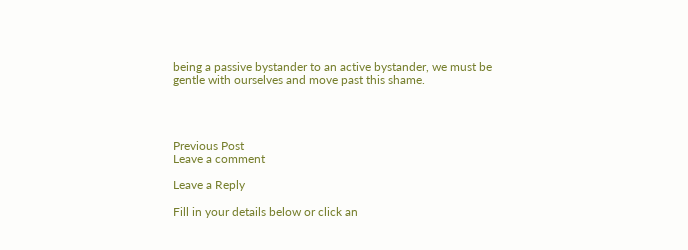being a passive bystander to an active bystander, we must be gentle with ourselves and move past this shame.




Previous Post
Leave a comment

Leave a Reply

Fill in your details below or click an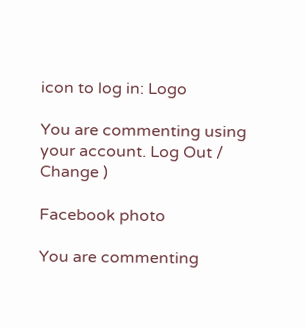icon to log in: Logo

You are commenting using your account. Log Out /  Change )

Facebook photo

You are commenting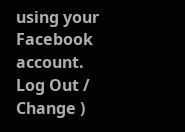using your Facebook account. Log Out /  Change )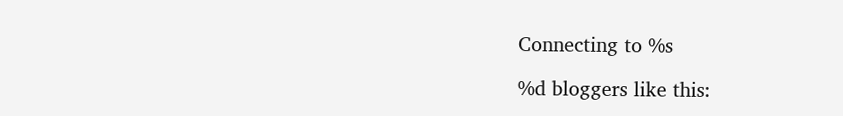Connecting to %s

%d bloggers like this: